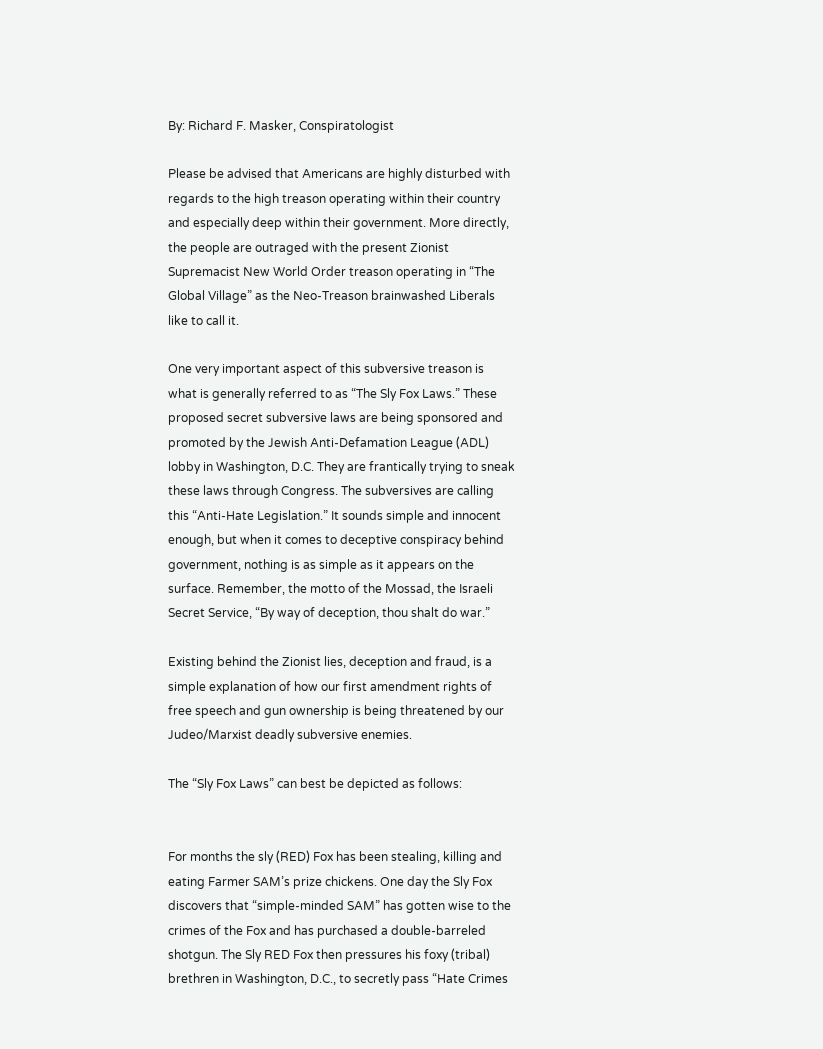By: Richard F. Masker, Conspiratologist

Please be advised that Americans are highly disturbed with regards to the high treason operating within their country and especially deep within their government. More directly, the people are outraged with the present Zionist Supremacist New World Order treason operating in “The Global Village” as the Neo-Treason brainwashed Liberals like to call it.

One very important aspect of this subversive treason is what is generally referred to as “The Sly Fox Laws.” These proposed secret subversive laws are being sponsored and promoted by the Jewish Anti-Defamation League (ADL) lobby in Washington, D.C. They are frantically trying to sneak these laws through Congress. The subversives are calling this “Anti-Hate Legislation.” It sounds simple and innocent enough, but when it comes to deceptive conspiracy behind government, nothing is as simple as it appears on the surface. Remember, the motto of the Mossad, the Israeli Secret Service, “By way of deception, thou shalt do war.”

Existing behind the Zionist lies, deception and fraud, is a simple explanation of how our first amendment rights of free speech and gun ownership is being threatened by our Judeo/Marxist deadly subversive enemies.

The “Sly Fox Laws” can best be depicted as follows:


For months the sly (RED) Fox has been stealing, killing and eating Farmer SAM’s prize chickens. One day the Sly Fox discovers that “simple-minded SAM” has gotten wise to the crimes of the Fox and has purchased a double-barreled shotgun. The Sly RED Fox then pressures his foxy (tribal) brethren in Washington, D.C., to secretly pass “Hate Crimes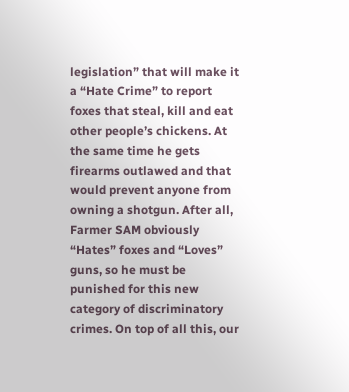legislation” that will make it a “Hate Crime” to report foxes that steal, kill and eat other people’s chickens. At the same time he gets firearms outlawed and that would prevent anyone from owning a shotgun. After all, Farmer SAM obviously “Hates” foxes and “Loves” guns, so he must be punished for this new category of discriminatory crimes. On top of all this, our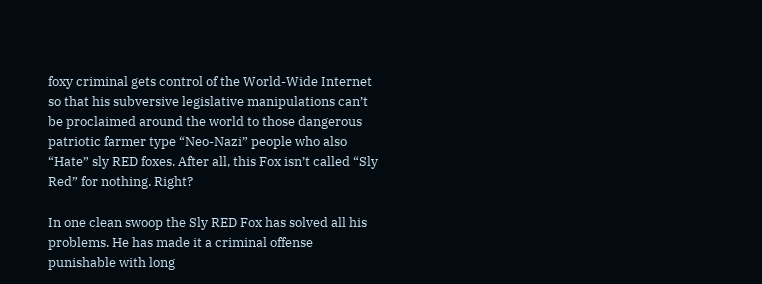foxy criminal gets control of the World-Wide Internet so that his subversive legislative manipulations can’t be proclaimed around the world to those dangerous patriotic farmer type “Neo-Nazi” people who also “Hate” sly RED foxes. After all, this Fox isn’t called “Sly Red” for nothing. Right?

In one clean swoop the Sly RED Fox has solved all his problems. He has made it a criminal offense punishable with long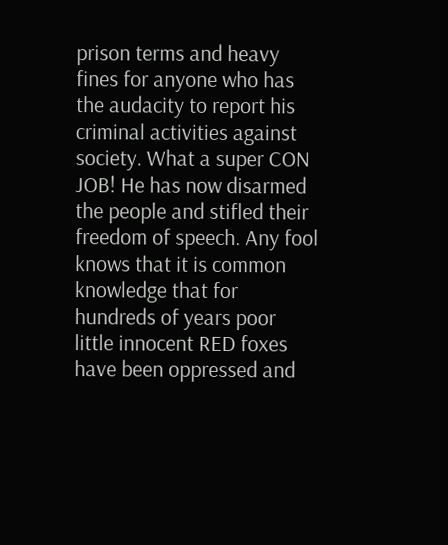prison terms and heavy fines for anyone who has the audacity to report his criminal activities against society. What a super CON JOB! He has now disarmed the people and stifled their freedom of speech. Any fool knows that it is common knowledge that for hundreds of years poor little innocent RED foxes have been oppressed and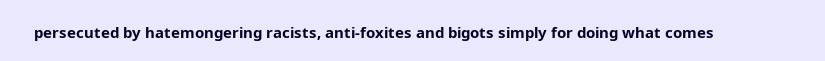persecuted by hatemongering racists, anti-foxites and bigots simply for doing what comes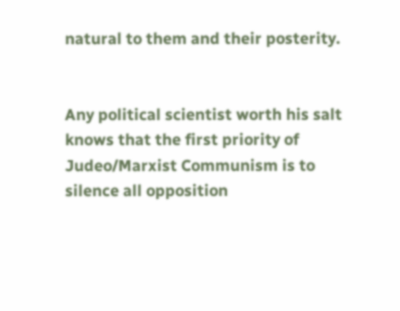natural to them and their posterity.


Any political scientist worth his salt knows that the first priority of Judeo/Marxist Communism is to silence all opposition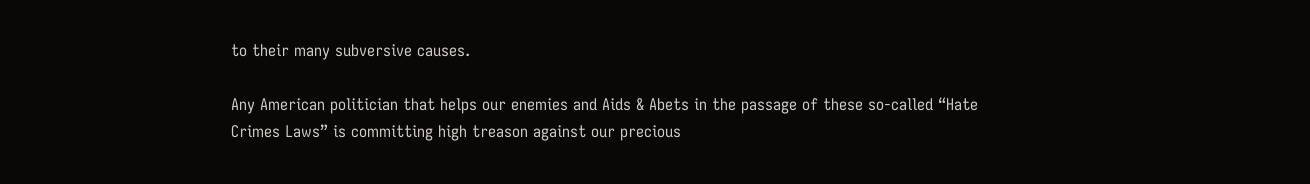to their many subversive causes.

Any American politician that helps our enemies and Aids & Abets in the passage of these so-called “Hate Crimes Laws” is committing high treason against our precious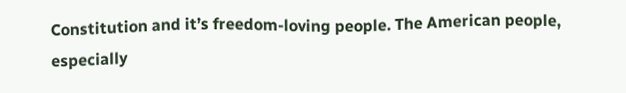Constitution and it’s freedom-loving people. The American people, especially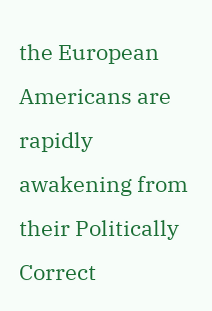the European Americans are rapidly awakening from their Politically Correct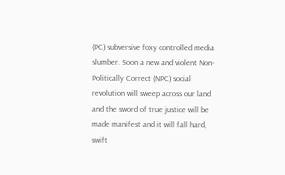(PC) subversive foxy controlled media slumber. Soon a new and violent Non-Politically Correct (NPC) social revolution will sweep across our land and the sword of true justice will be made manifest and it will fall hard, swift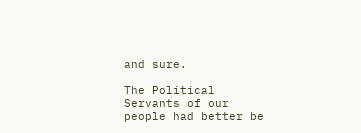and sure.

The Political Servants of our people had better be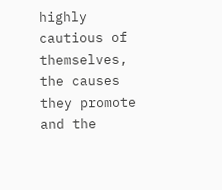highly cautious of themselves, the causes they promote and the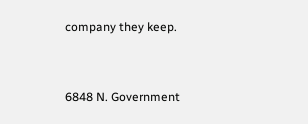company they keep.


6848 N. Government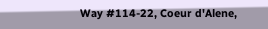Way #114-22, Coeur d'Alene,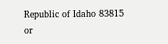Republic of Idaho 83815 or